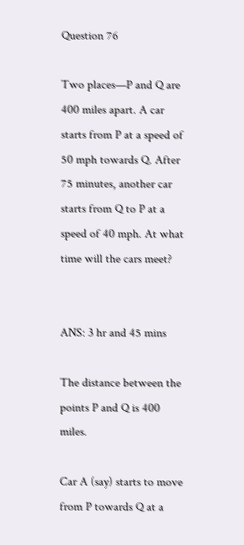Question 76

Two places—P and Q are 400 miles apart. A car starts from P at a speed of 50 mph towards Q. After 75 minutes, another car starts from Q to P at a speed of 40 mph. At what time will the cars meet?


ANS: 3 hr and 45 mins

The distance between the points P and Q is 400 miles.

Car A (say) starts to move from P towards Q at a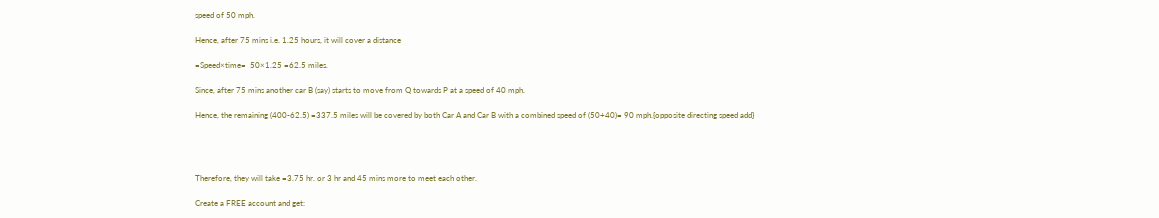speed of 50 mph.

Hence, after 75 mins i.e. 1.25 hours, it will cover a distance

=Speed×time=  50×1.25 =62.5 miles.

Since, after 75 mins another car B (say) starts to move from Q towards P at a speed of 40 mph.

Hence, the remaining (400-62.5) =337.5 miles will be covered by both Car A and Car B with a combined speed of (50+40)= 90 mph.{opposite directing speed add}




Therefore, they will take =3.75 hr. or 3 hr and 45 mins more to meet each other.

Create a FREE account and get: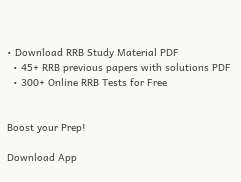• Download RRB Study Material PDF
  • 45+ RRB previous papers with solutions PDF
  • 300+ Online RRB Tests for Free


Boost your Prep!

Download App